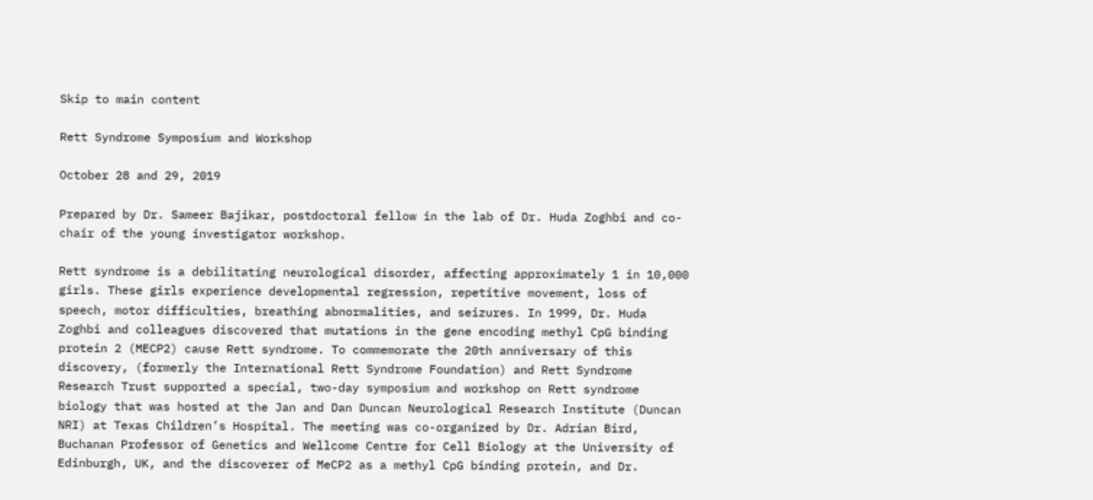Skip to main content

Rett Syndrome Symposium and Workshop

October 28 and 29, 2019

Prepared by Dr. Sameer Bajikar, postdoctoral fellow in the lab of Dr. Huda Zoghbi and co-chair of the young investigator workshop.

Rett syndrome is a debilitating neurological disorder, affecting approximately 1 in 10,000 girls. These girls experience developmental regression, repetitive movement, loss of speech, motor difficulties, breathing abnormalities, and seizures. In 1999, Dr. Huda Zoghbi and colleagues discovered that mutations in the gene encoding methyl CpG binding protein 2 (MECP2) cause Rett syndrome. To commemorate the 20th anniversary of this discovery, (formerly the International Rett Syndrome Foundation) and Rett Syndrome Research Trust supported a special, two-day symposium and workshop on Rett syndrome biology that was hosted at the Jan and Dan Duncan Neurological Research Institute (Duncan NRI) at Texas Children’s Hospital. The meeting was co-organized by Dr. Adrian Bird, Buchanan Professor of Genetics and Wellcome Centre for Cell Biology at the University of Edinburgh, UK, and the discoverer of MeCP2 as a methyl CpG binding protein, and Dr.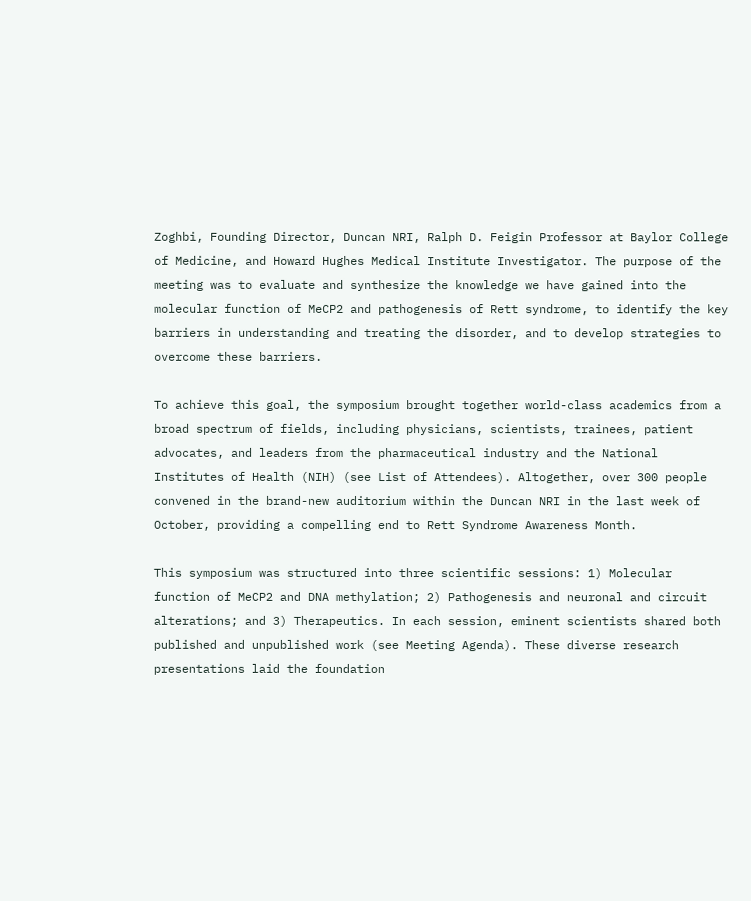Zoghbi, Founding Director, Duncan NRI, Ralph D. Feigin Professor at Baylor College of Medicine, and Howard Hughes Medical Institute Investigator. The purpose of the meeting was to evaluate and synthesize the knowledge we have gained into the molecular function of MeCP2 and pathogenesis of Rett syndrome, to identify the key barriers in understanding and treating the disorder, and to develop strategies to overcome these barriers.

To achieve this goal, the symposium brought together world-class academics from a broad spectrum of fields, including physicians, scientists, trainees, patient advocates, and leaders from the pharmaceutical industry and the National Institutes of Health (NIH) (see List of Attendees). Altogether, over 300 people convened in the brand-new auditorium within the Duncan NRI in the last week of October, providing a compelling end to Rett Syndrome Awareness Month.

This symposium was structured into three scientific sessions: 1) Molecular function of MeCP2 and DNA methylation; 2) Pathogenesis and neuronal and circuit alterations; and 3) Therapeutics. In each session, eminent scientists shared both published and unpublished work (see Meeting Agenda). These diverse research presentations laid the foundation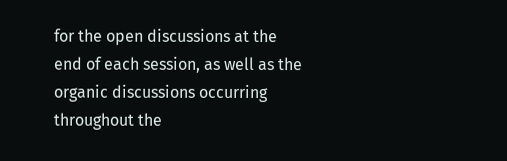for the open discussions at the end of each session, as well as the organic discussions occurring throughout the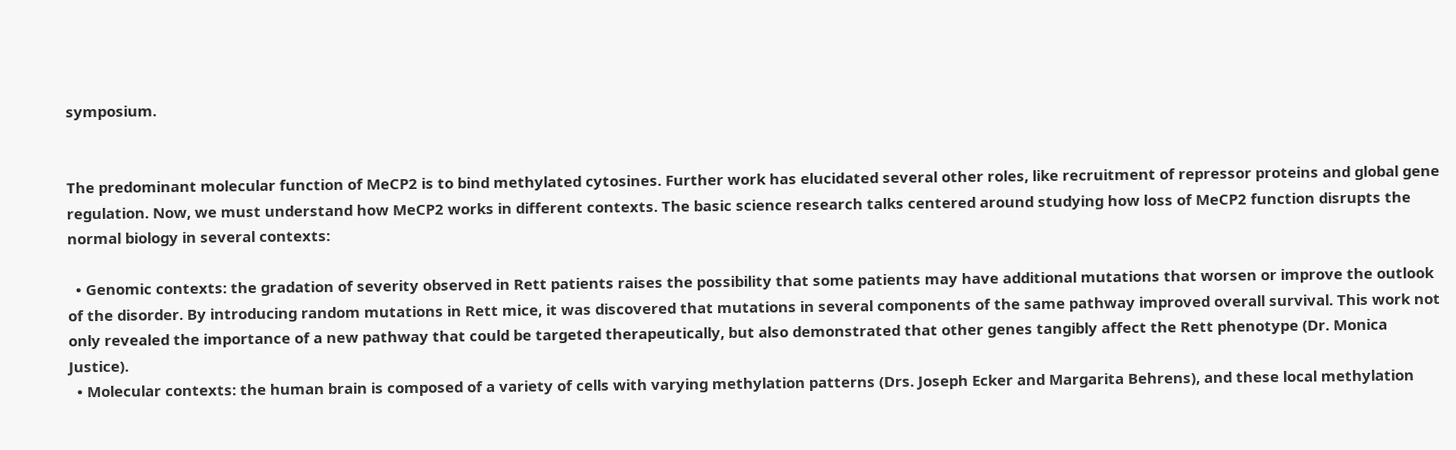symposium.


The predominant molecular function of MeCP2 is to bind methylated cytosines. Further work has elucidated several other roles, like recruitment of repressor proteins and global gene regulation. Now, we must understand how MeCP2 works in different contexts. The basic science research talks centered around studying how loss of MeCP2 function disrupts the normal biology in several contexts:

  • Genomic contexts: the gradation of severity observed in Rett patients raises the possibility that some patients may have additional mutations that worsen or improve the outlook of the disorder. By introducing random mutations in Rett mice, it was discovered that mutations in several components of the same pathway improved overall survival. This work not only revealed the importance of a new pathway that could be targeted therapeutically, but also demonstrated that other genes tangibly affect the Rett phenotype (Dr. Monica Justice).
  • Molecular contexts: the human brain is composed of a variety of cells with varying methylation patterns (Drs. Joseph Ecker and Margarita Behrens), and these local methylation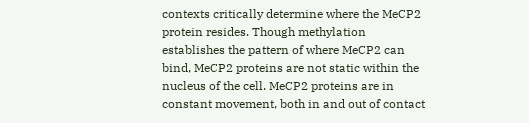contexts critically determine where the MeCP2 protein resides. Though methylation establishes the pattern of where MeCP2 can bind, MeCP2 proteins are not static within the nucleus of the cell. MeCP2 proteins are in constant movement, both in and out of contact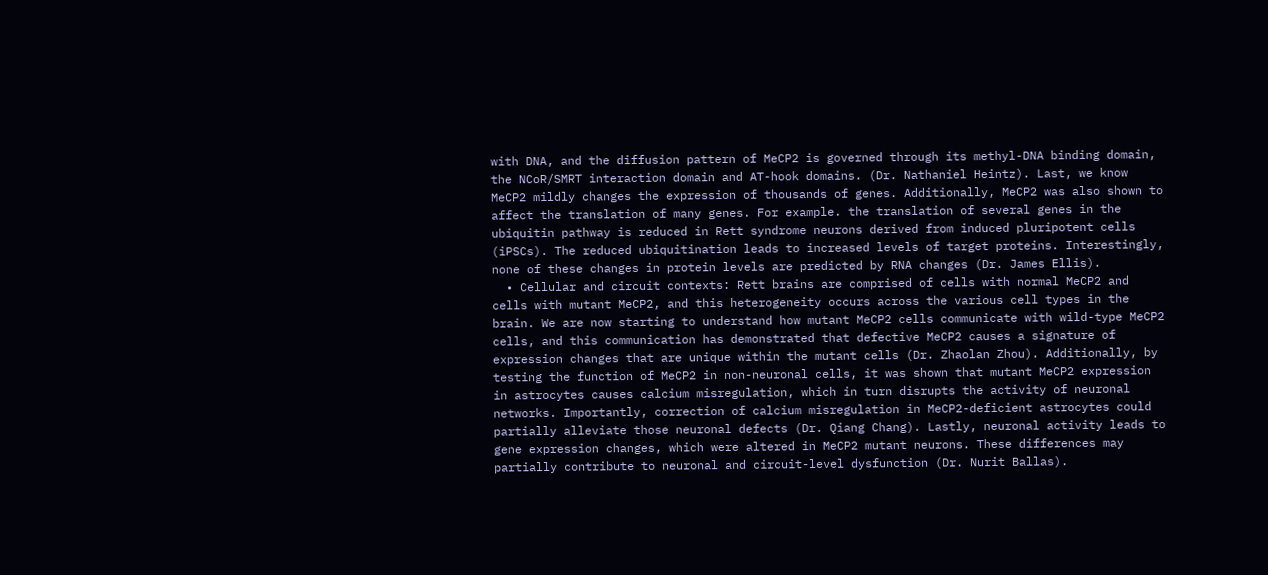with DNA, and the diffusion pattern of MeCP2 is governed through its methyl-DNA binding domain, the NCoR/SMRT interaction domain and AT-hook domains. (Dr. Nathaniel Heintz). Last, we know MeCP2 mildly changes the expression of thousands of genes. Additionally, MeCP2 was also shown to affect the translation of many genes. For example. the translation of several genes in the ubiquitin pathway is reduced in Rett syndrome neurons derived from induced pluripotent cells (iPSCs). The reduced ubiquitination leads to increased levels of target proteins. Interestingly, none of these changes in protein levels are predicted by RNA changes (Dr. James Ellis).
  • Cellular and circuit contexts: Rett brains are comprised of cells with normal MeCP2 and cells with mutant MeCP2, and this heterogeneity occurs across the various cell types in the brain. We are now starting to understand how mutant MeCP2 cells communicate with wild-type MeCP2 cells, and this communication has demonstrated that defective MeCP2 causes a signature of expression changes that are unique within the mutant cells (Dr. Zhaolan Zhou). Additionally, by testing the function of MeCP2 in non-neuronal cells, it was shown that mutant MeCP2 expression in astrocytes causes calcium misregulation, which in turn disrupts the activity of neuronal networks. Importantly, correction of calcium misregulation in MeCP2-deficient astrocytes could partially alleviate those neuronal defects (Dr. Qiang Chang). Lastly, neuronal activity leads to gene expression changes, which were altered in MeCP2 mutant neurons. These differences may partially contribute to neuronal and circuit-level dysfunction (Dr. Nurit Ballas).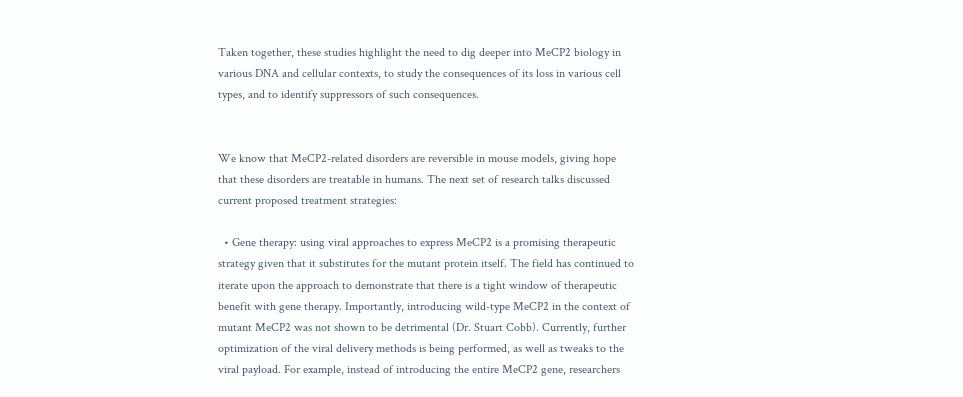Taken together, these studies highlight the need to dig deeper into MeCP2 biology in various DNA and cellular contexts, to study the consequences of its loss in various cell types, and to identify suppressors of such consequences.


We know that MeCP2-related disorders are reversible in mouse models, giving hope that these disorders are treatable in humans. The next set of research talks discussed current proposed treatment strategies:

  • Gene therapy: using viral approaches to express MeCP2 is a promising therapeutic strategy given that it substitutes for the mutant protein itself. The field has continued to iterate upon the approach to demonstrate that there is a tight window of therapeutic benefit with gene therapy. Importantly, introducing wild-type MeCP2 in the context of mutant MeCP2 was not shown to be detrimental (Dr. Stuart Cobb). Currently, further optimization of the viral delivery methods is being performed, as well as tweaks to the viral payload. For example, instead of introducing the entire MeCP2 gene, researchers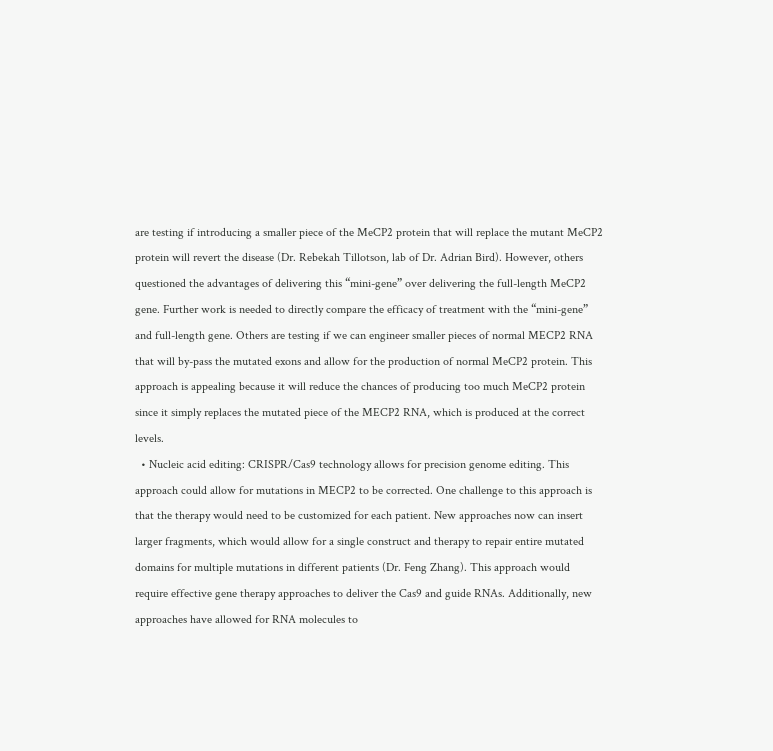are testing if introducing a smaller piece of the MeCP2 protein that will replace the mutant MeCP2 protein will revert the disease (Dr. Rebekah Tillotson, lab of Dr. Adrian Bird). However, others questioned the advantages of delivering this “mini-gene” over delivering the full-length MeCP2 gene. Further work is needed to directly compare the efficacy of treatment with the “mini-gene” and full-length gene. Others are testing if we can engineer smaller pieces of normal MECP2 RNA that will by-pass the mutated exons and allow for the production of normal MeCP2 protein. This approach is appealing because it will reduce the chances of producing too much MeCP2 protein since it simply replaces the mutated piece of the MECP2 RNA, which is produced at the correct levels.
  • Nucleic acid editing: CRISPR/Cas9 technology allows for precision genome editing. This approach could allow for mutations in MECP2 to be corrected. One challenge to this approach is that the therapy would need to be customized for each patient. New approaches now can insert larger fragments, which would allow for a single construct and therapy to repair entire mutated domains for multiple mutations in different patients (Dr. Feng Zhang). This approach would require effective gene therapy approaches to deliver the Cas9 and guide RNAs. Additionally, new approaches have allowed for RNA molecules to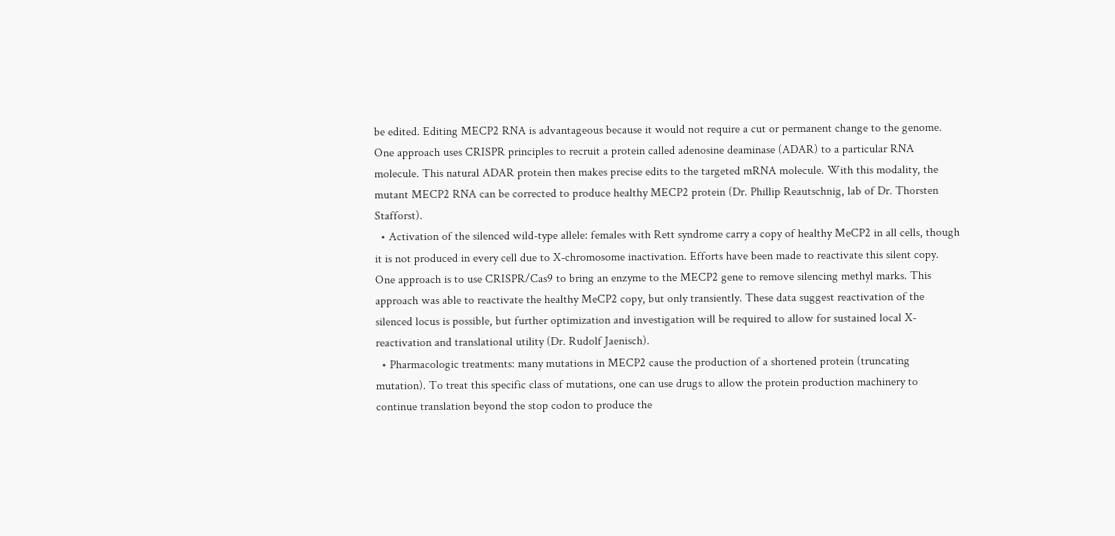be edited. Editing MECP2 RNA is advantageous because it would not require a cut or permanent change to the genome. One approach uses CRISPR principles to recruit a protein called adenosine deaminase (ADAR) to a particular RNA molecule. This natural ADAR protein then makes precise edits to the targeted mRNA molecule. With this modality, the mutant MECP2 RNA can be corrected to produce healthy MECP2 protein (Dr. Phillip Reautschnig, lab of Dr. Thorsten Stafforst).
  • Activation of the silenced wild-type allele: females with Rett syndrome carry a copy of healthy MeCP2 in all cells, though it is not produced in every cell due to X-chromosome inactivation. Efforts have been made to reactivate this silent copy. One approach is to use CRISPR/Cas9 to bring an enzyme to the MECP2 gene to remove silencing methyl marks. This approach was able to reactivate the healthy MeCP2 copy, but only transiently. These data suggest reactivation of the silenced locus is possible, but further optimization and investigation will be required to allow for sustained local X-reactivation and translational utility (Dr. Rudolf Jaenisch).
  • Pharmacologic treatments: many mutations in MECP2 cause the production of a shortened protein (truncating mutation). To treat this specific class of mutations, one can use drugs to allow the protein production machinery to continue translation beyond the stop codon to produce the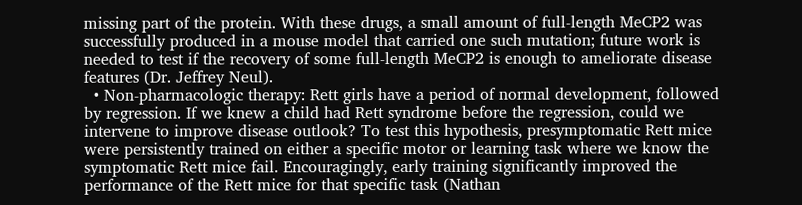missing part of the protein. With these drugs, a small amount of full-length MeCP2 was successfully produced in a mouse model that carried one such mutation; future work is needed to test if the recovery of some full-length MeCP2 is enough to ameliorate disease features (Dr. Jeffrey Neul).
  • Non-pharmacologic therapy: Rett girls have a period of normal development, followed by regression. If we knew a child had Rett syndrome before the regression, could we intervene to improve disease outlook? To test this hypothesis, presymptomatic Rett mice were persistently trained on either a specific motor or learning task where we know the symptomatic Rett mice fail. Encouragingly, early training significantly improved the performance of the Rett mice for that specific task (Nathan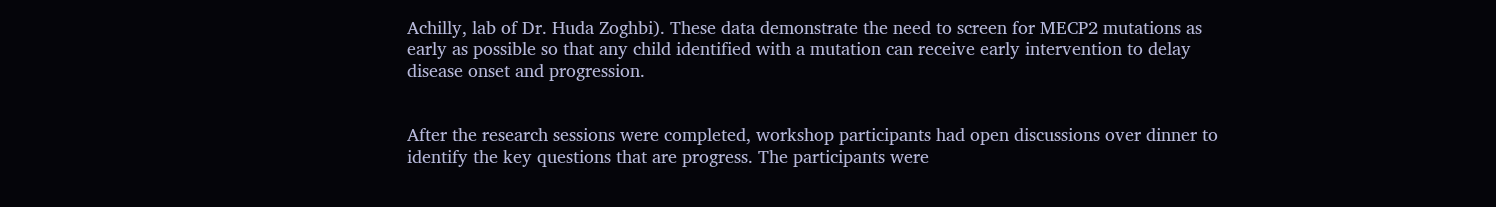Achilly, lab of Dr. Huda Zoghbi). These data demonstrate the need to screen for MECP2 mutations as early as possible so that any child identified with a mutation can receive early intervention to delay disease onset and progression.


After the research sessions were completed, workshop participants had open discussions over dinner to identify the key questions that are progress. The participants were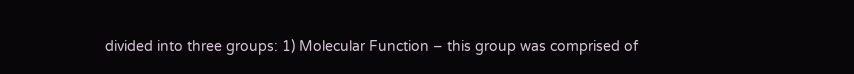divided into three groups: 1) Molecular Function – this group was comprised of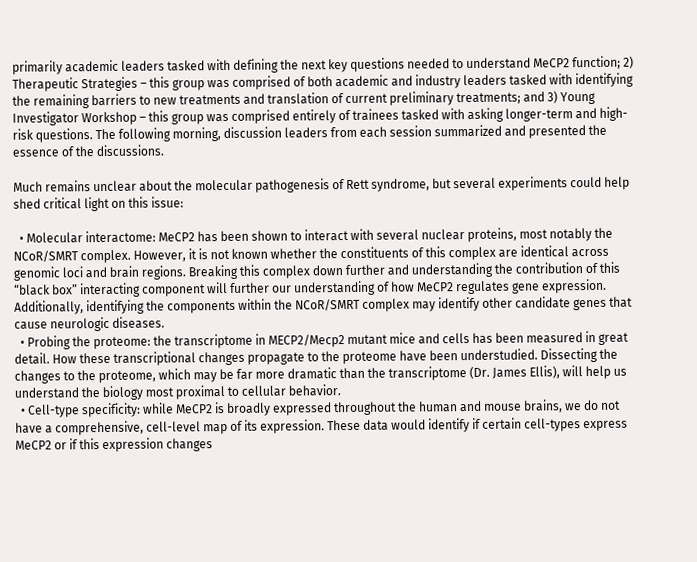primarily academic leaders tasked with defining the next key questions needed to understand MeCP2 function; 2) Therapeutic Strategies – this group was comprised of both academic and industry leaders tasked with identifying the remaining barriers to new treatments and translation of current preliminary treatments; and 3) Young Investigator Workshop – this group was comprised entirely of trainees tasked with asking longer-term and high-risk questions. The following morning, discussion leaders from each session summarized and presented the essence of the discussions.

Much remains unclear about the molecular pathogenesis of Rett syndrome, but several experiments could help shed critical light on this issue:

  • Molecular interactome: MeCP2 has been shown to interact with several nuclear proteins, most notably the NCoR/SMRT complex. However, it is not known whether the constituents of this complex are identical across genomic loci and brain regions. Breaking this complex down further and understanding the contribution of this “black box” interacting component will further our understanding of how MeCP2 regulates gene expression. Additionally, identifying the components within the NCoR/SMRT complex may identify other candidate genes that cause neurologic diseases.
  • Probing the proteome: the transcriptome in MECP2/Mecp2 mutant mice and cells has been measured in great detail. How these transcriptional changes propagate to the proteome have been understudied. Dissecting the changes to the proteome, which may be far more dramatic than the transcriptome (Dr. James Ellis), will help us understand the biology most proximal to cellular behavior.
  • Cell-type specificity: while MeCP2 is broadly expressed throughout the human and mouse brains, we do not have a comprehensive, cell-level map of its expression. These data would identify if certain cell-types express MeCP2 or if this expression changes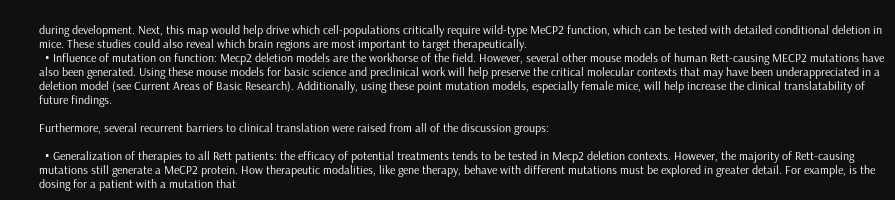during development. Next, this map would help drive which cell-populations critically require wild-type MeCP2 function, which can be tested with detailed conditional deletion in mice. These studies could also reveal which brain regions are most important to target therapeutically.
  • Influence of mutation on function: Mecp2 deletion models are the workhorse of the field. However, several other mouse models of human Rett-causing MECP2 mutations have also been generated. Using these mouse models for basic science and preclinical work will help preserve the critical molecular contexts that may have been underappreciated in a deletion model (see Current Areas of Basic Research). Additionally, using these point mutation models, especially female mice, will help increase the clinical translatability of future findings.

Furthermore, several recurrent barriers to clinical translation were raised from all of the discussion groups:

  • Generalization of therapies to all Rett patients: the efficacy of potential treatments tends to be tested in Mecp2 deletion contexts. However, the majority of Rett-causing mutations still generate a MeCP2 protein. How therapeutic modalities, like gene therapy, behave with different mutations must be explored in greater detail. For example, is the dosing for a patient with a mutation that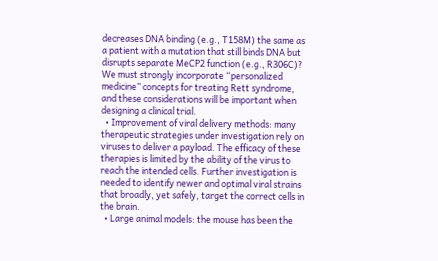decreases DNA binding (e.g., T158M) the same as a patient with a mutation that still binds DNA but disrupts separate MeCP2 function (e.g., R306C)? We must strongly incorporate “personalized medicine” concepts for treating Rett syndrome, and these considerations will be important when designing a clinical trial.
  • Improvement of viral delivery methods: many therapeutic strategies under investigation rely on viruses to deliver a payload. The efficacy of these therapies is limited by the ability of the virus to reach the intended cells. Further investigation is needed to identify newer and optimal viral strains that broadly, yet safely, target the correct cells in the brain.
  • Large animal models: the mouse has been the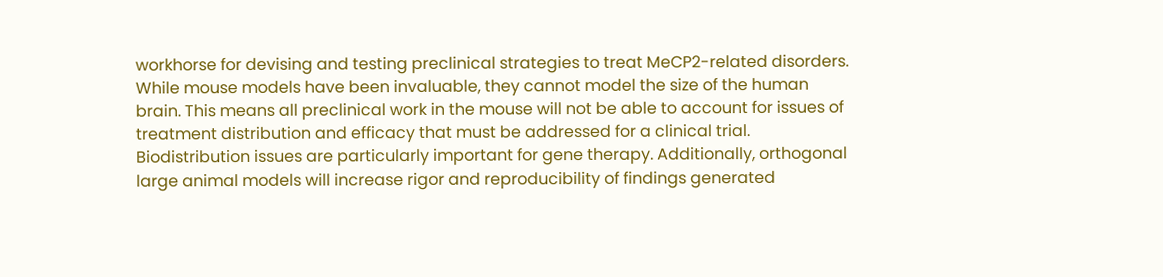workhorse for devising and testing preclinical strategies to treat MeCP2-related disorders. While mouse models have been invaluable, they cannot model the size of the human brain. This means all preclinical work in the mouse will not be able to account for issues of treatment distribution and efficacy that must be addressed for a clinical trial. Biodistribution issues are particularly important for gene therapy. Additionally, orthogonal large animal models will increase rigor and reproducibility of findings generated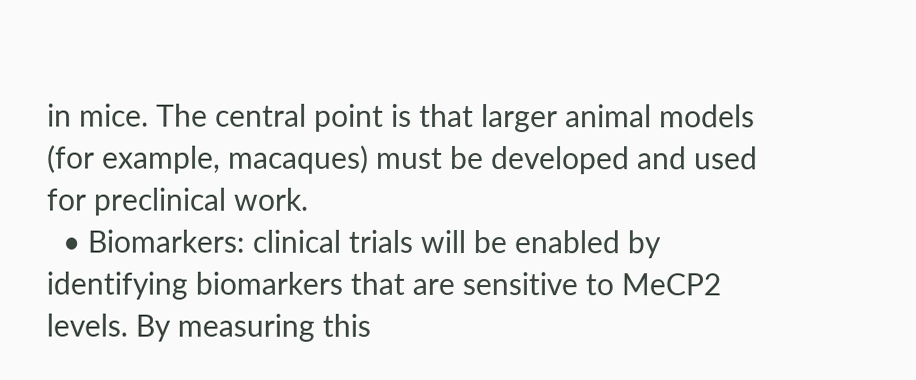in mice. The central point is that larger animal models (for example, macaques) must be developed and used for preclinical work.
  • Biomarkers: clinical trials will be enabled by identifying biomarkers that are sensitive to MeCP2 levels. By measuring this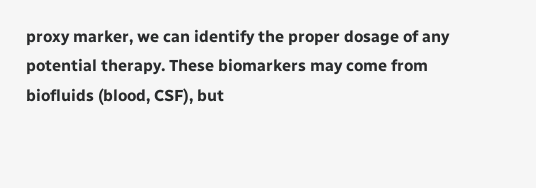proxy marker, we can identify the proper dosage of any potential therapy. These biomarkers may come from biofluids (blood, CSF), but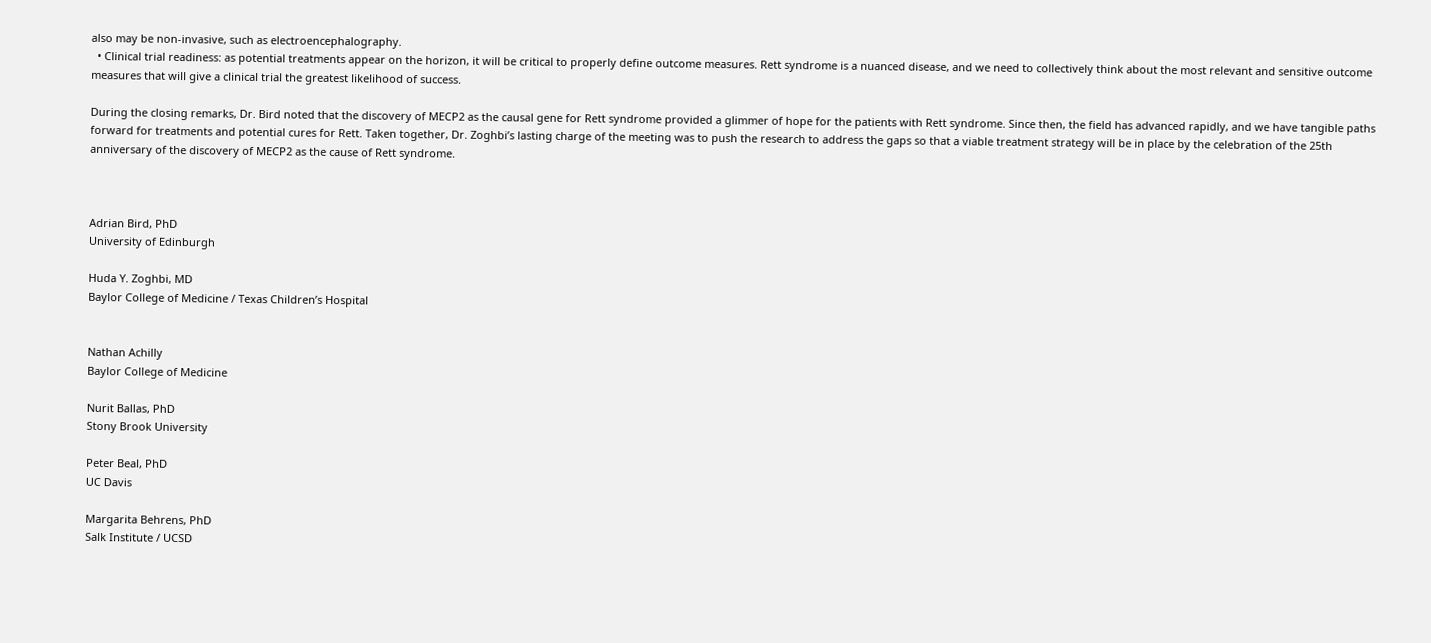also may be non-invasive, such as electroencephalography.
  • Clinical trial readiness: as potential treatments appear on the horizon, it will be critical to properly define outcome measures. Rett syndrome is a nuanced disease, and we need to collectively think about the most relevant and sensitive outcome measures that will give a clinical trial the greatest likelihood of success.

During the closing remarks, Dr. Bird noted that the discovery of MECP2 as the causal gene for Rett syndrome provided a glimmer of hope for the patients with Rett syndrome. Since then, the field has advanced rapidly, and we have tangible paths forward for treatments and potential cures for Rett. Taken together, Dr. Zoghbi’s lasting charge of the meeting was to push the research to address the gaps so that a viable treatment strategy will be in place by the celebration of the 25th anniversary of the discovery of MECP2 as the cause of Rett syndrome.



Adrian Bird, PhD
University of Edinburgh

Huda Y. Zoghbi, MD
Baylor College of Medicine / Texas Children’s Hospital


Nathan Achilly
Baylor College of Medicine

Nurit Ballas, PhD
Stony Brook University

Peter Beal, PhD
UC Davis

Margarita Behrens, PhD
Salk Institute / UCSD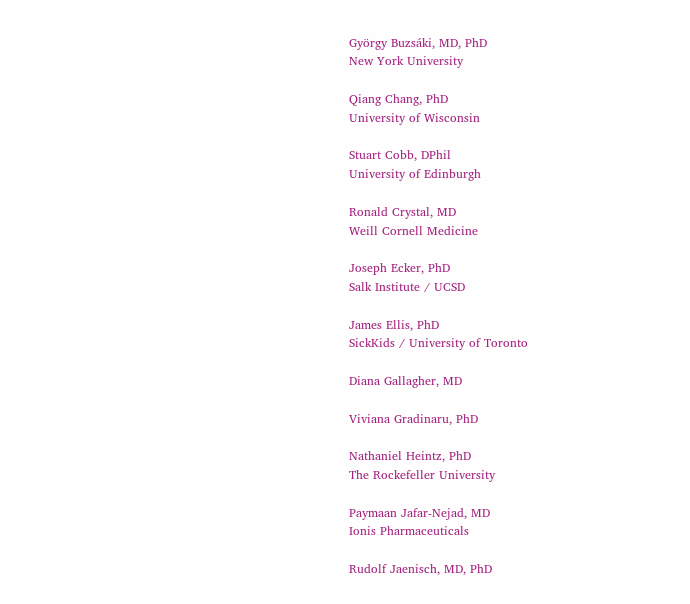György Buzsáki, MD, PhD
New York University

Qiang Chang, PhD
University of Wisconsin

Stuart Cobb, DPhil
University of Edinburgh

Ronald Crystal, MD
Weill Cornell Medicine

Joseph Ecker, PhD
Salk Institute / UCSD

James Ellis, PhD
SickKids / University of Toronto

Diana Gallagher, MD

Viviana Gradinaru, PhD

Nathaniel Heintz, PhD
The Rockefeller University

Paymaan Jafar-Nejad, MD
Ionis Pharmaceuticals

Rudolf Jaenisch, MD, PhD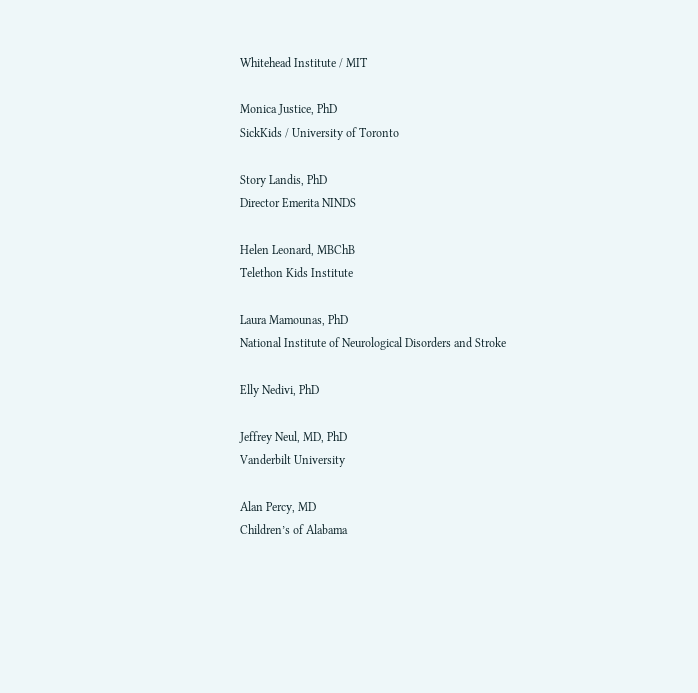Whitehead Institute / MIT

Monica Justice, PhD
SickKids / University of Toronto

Story Landis, PhD
Director Emerita NINDS

Helen Leonard, MBChB
Telethon Kids Institute

Laura Mamounas, PhD
National Institute of Neurological Disorders and Stroke

Elly Nedivi, PhD

Jeffrey Neul, MD, PhD
Vanderbilt University

Alan Percy, MD
Children’s of Alabama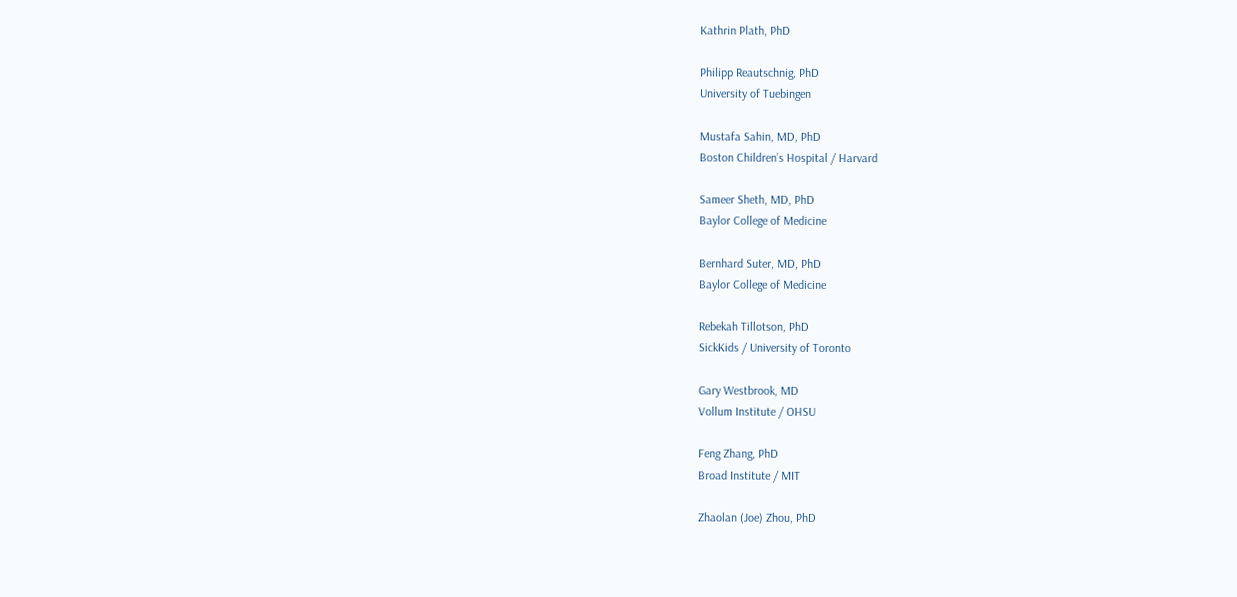Kathrin Plath, PhD

Philipp Reautschnig, PhD
University of Tuebingen

Mustafa Sahin, MD, PhD
Boston Children’s Hospital / Harvard

Sameer Sheth, MD, PhD
Baylor College of Medicine

Bernhard Suter, MD, PhD
Baylor College of Medicine

Rebekah Tillotson, PhD
SickKids / University of Toronto

Gary Westbrook, MD
Vollum Institute / OHSU

Feng Zhang, PhD
Broad Institute / MIT

Zhaolan (Joe) Zhou, PhD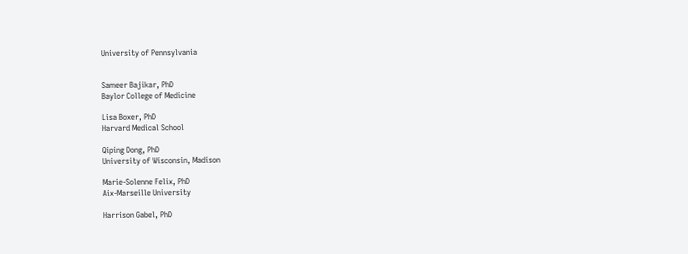University of Pennsylvania


Sameer Bajikar, PhD
Baylor College of Medicine

Lisa Boxer, PhD
Harvard Medical School

Qiping Dong, PhD
University of Wisconsin, Madison

Marie-Solenne Felix, PhD
Aix-Marseille University

Harrison Gabel, PhD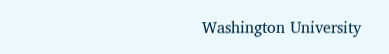Washington University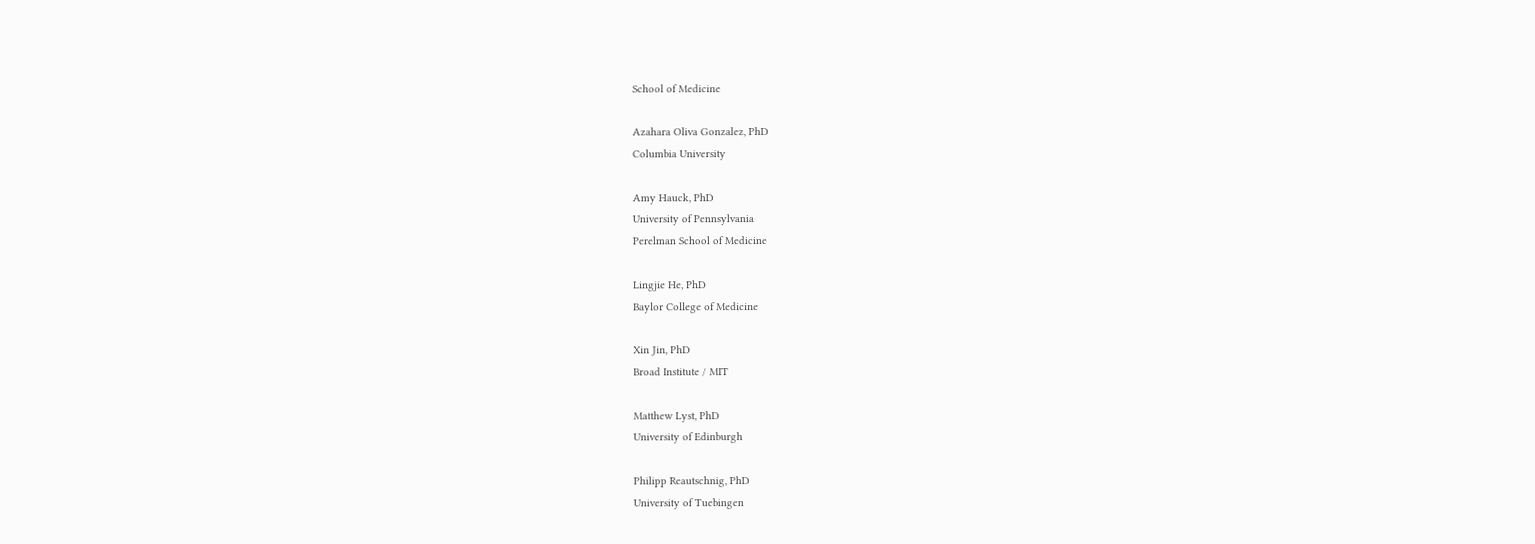School of Medicine

Azahara Oliva Gonzalez, PhD
Columbia University

Amy Hauck, PhD
University of Pennsylvania
Perelman School of Medicine

Lingjie He, PhD
Baylor College of Medicine

Xin Jin, PhD
Broad Institute / MIT

Matthew Lyst, PhD
University of Edinburgh

Philipp Reautschnig, PhD
University of Tuebingen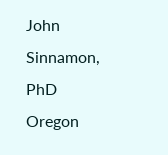John Sinnamon, PhD
Oregon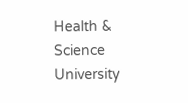Health & Science University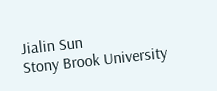Jialin Sun
Stony Brook University